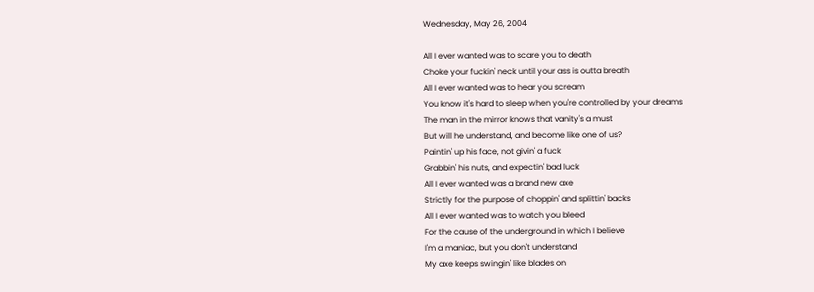Wednesday, May 26, 2004

All I ever wanted was to scare you to death
Choke your fuckin' neck until your ass is outta breath
All I ever wanted was to hear you scream
You know it's hard to sleep when you're controlled by your dreams
The man in the mirror knows that vanity's a must
But will he understand, and become like one of us?
Paintin' up his face, not givin' a fuck
Grabbin' his nuts, and expectin' bad luck
All I ever wanted was a brand new axe
Strictly for the purpose of choppin' and splittin' backs
All I ever wanted was to watch you bleed
For the cause of the underground in which I believe
I'm a maniac, but you don't understand
My axe keeps swingin' like blades on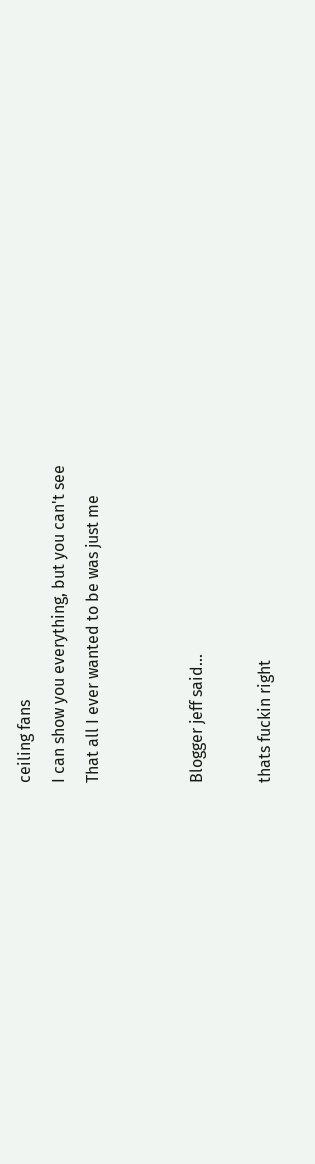ceiling fans
I can show you everything, but you can't see
That all I ever wanted to be was just me


Blogger jeff said...

thats fuckin right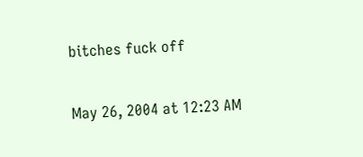bitches fuck off

May 26, 2004 at 12:23 AM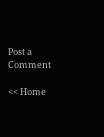Post a Comment

<< Home